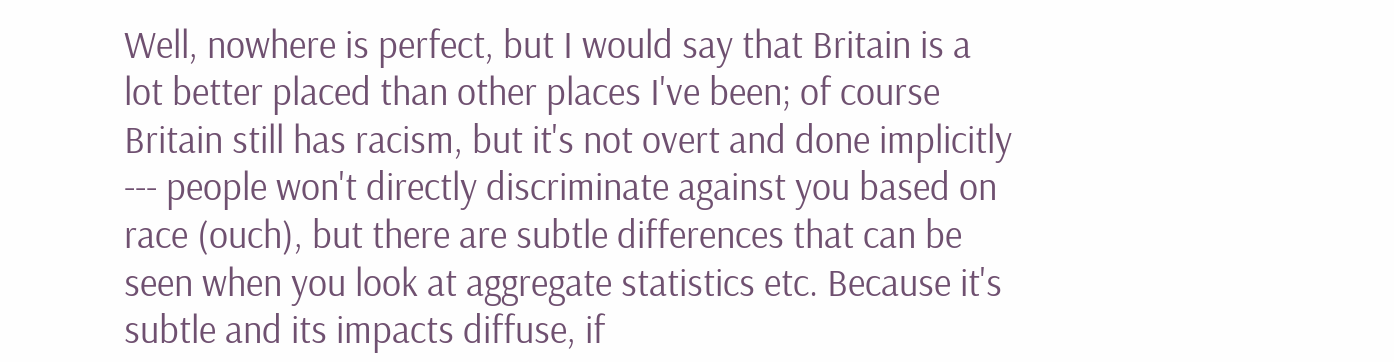Well, nowhere is perfect, but I would say that Britain is a lot better placed than other places I've been; of course Britain still has racism, but it's not overt and done implicitly --- people won't directly discriminate against you based on race (ouch), but there are subtle differences that can be seen when you look at aggregate statistics etc. Because it's subtle and its impacts diffuse, if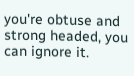you're obtuse and strong headed, you can ignore it.